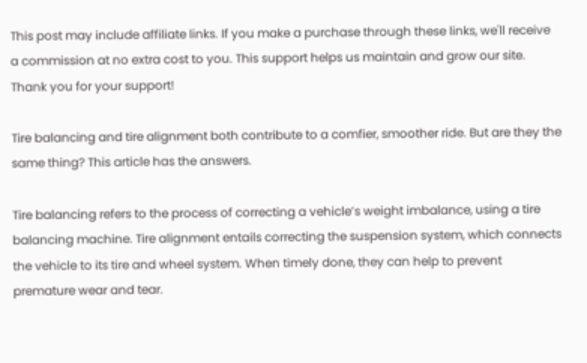This post may include affiliate links. If you make a purchase through these links, we'll receive a commission at no extra cost to you. This support helps us maintain and grow our site. Thank you for your support!

Tire balancing and tire alignment both contribute to a comfier, smoother ride. But are they the same thing? This article has the answers.

Tire balancing refers to the process of correcting a vehicle’s weight imbalance, using a tire balancing machine. Tire alignment entails correcting the suspension system, which connects the vehicle to its tire and wheel system. When timely done, they can help to prevent premature wear and tear.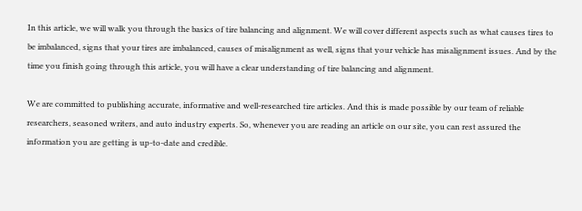In this article, we will walk you through the basics of tire balancing and alignment. We will cover different aspects such as what causes tires to be imbalanced, signs that your tires are imbalanced, causes of misalignment as well, signs that your vehicle has misalignment issues. And by the time you finish going through this article, you will have a clear understanding of tire balancing and alignment.

We are committed to publishing accurate, informative and well-researched tire articles. And this is made possible by our team of reliable researchers, seasoned writers, and auto industry experts. So, whenever you are reading an article on our site, you can rest assured the information you are getting is up-to-date and credible.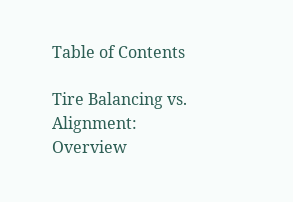Table of Contents

Tire Balancing vs. Alignment: Overview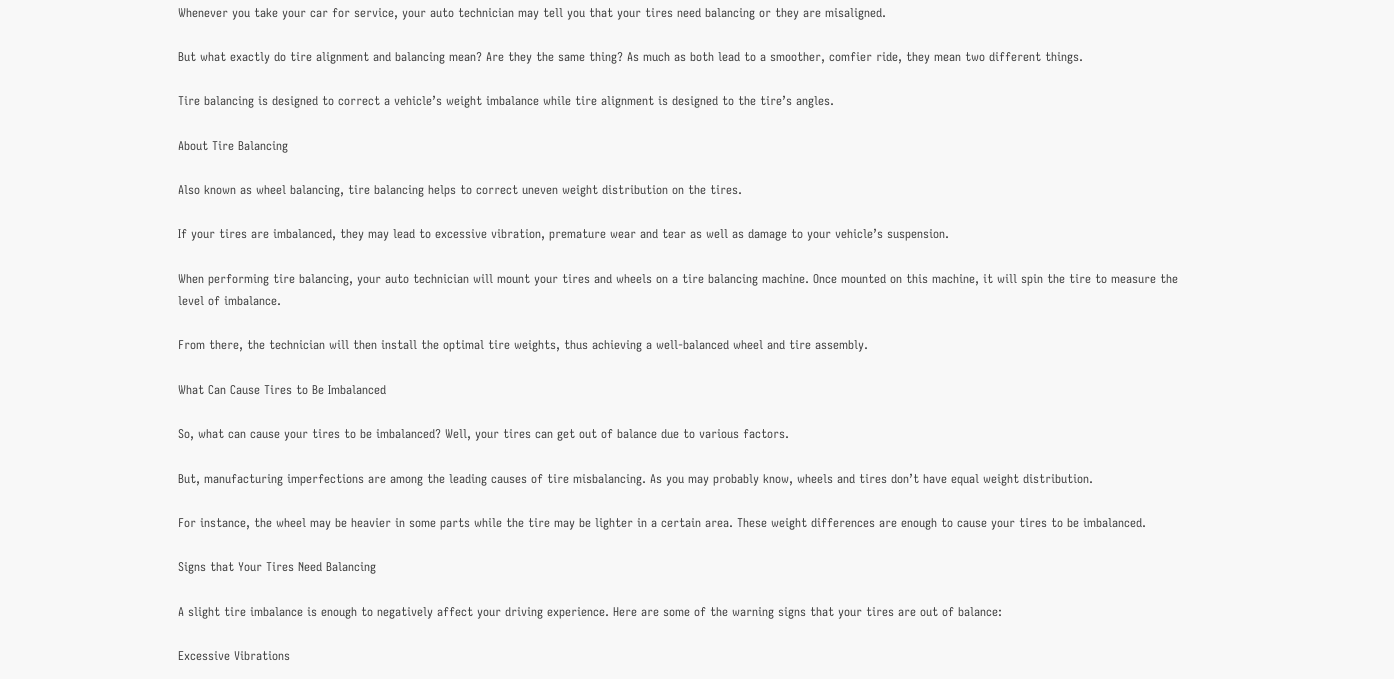Whenever you take your car for service, your auto technician may tell you that your tires need balancing or they are misaligned.

But what exactly do tire alignment and balancing mean? Are they the same thing? As much as both lead to a smoother, comfier ride, they mean two different things.

Tire balancing is designed to correct a vehicle’s weight imbalance while tire alignment is designed to the tire’s angles.

About Tire Balancing

Also known as wheel balancing, tire balancing helps to correct uneven weight distribution on the tires.

If your tires are imbalanced, they may lead to excessive vibration, premature wear and tear as well as damage to your vehicle’s suspension.

When performing tire balancing, your auto technician will mount your tires and wheels on a tire balancing machine. Once mounted on this machine, it will spin the tire to measure the level of imbalance.

From there, the technician will then install the optimal tire weights, thus achieving a well-balanced wheel and tire assembly.

What Can Cause Tires to Be Imbalanced

So, what can cause your tires to be imbalanced? Well, your tires can get out of balance due to various factors.

But, manufacturing imperfections are among the leading causes of tire misbalancing. As you may probably know, wheels and tires don’t have equal weight distribution.

For instance, the wheel may be heavier in some parts while the tire may be lighter in a certain area. These weight differences are enough to cause your tires to be imbalanced.

Signs that Your Tires Need Balancing

A slight tire imbalance is enough to negatively affect your driving experience. Here are some of the warning signs that your tires are out of balance:

Excessive Vibrations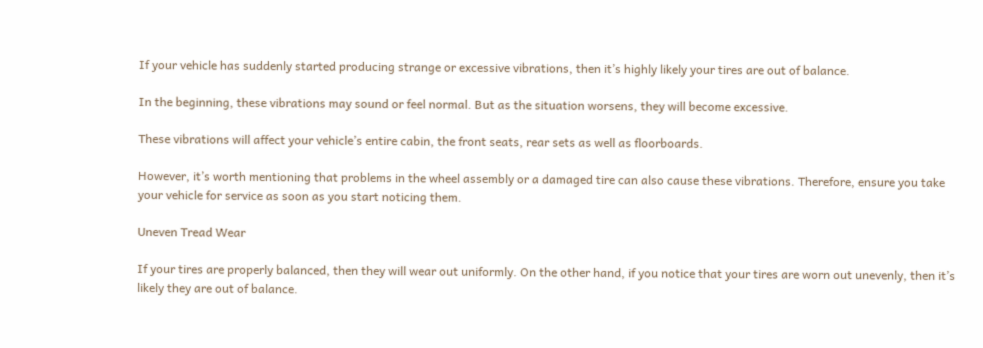If your vehicle has suddenly started producing strange or excessive vibrations, then it’s highly likely your tires are out of balance.

In the beginning, these vibrations may sound or feel normal. But as the situation worsens, they will become excessive.

These vibrations will affect your vehicle’s entire cabin, the front seats, rear sets as well as floorboards.

However, it’s worth mentioning that problems in the wheel assembly or a damaged tire can also cause these vibrations. Therefore, ensure you take your vehicle for service as soon as you start noticing them.

Uneven Tread Wear

If your tires are properly balanced, then they will wear out uniformly. On the other hand, if you notice that your tires are worn out unevenly, then it’s likely they are out of balance.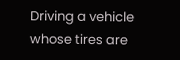Driving a vehicle whose tires are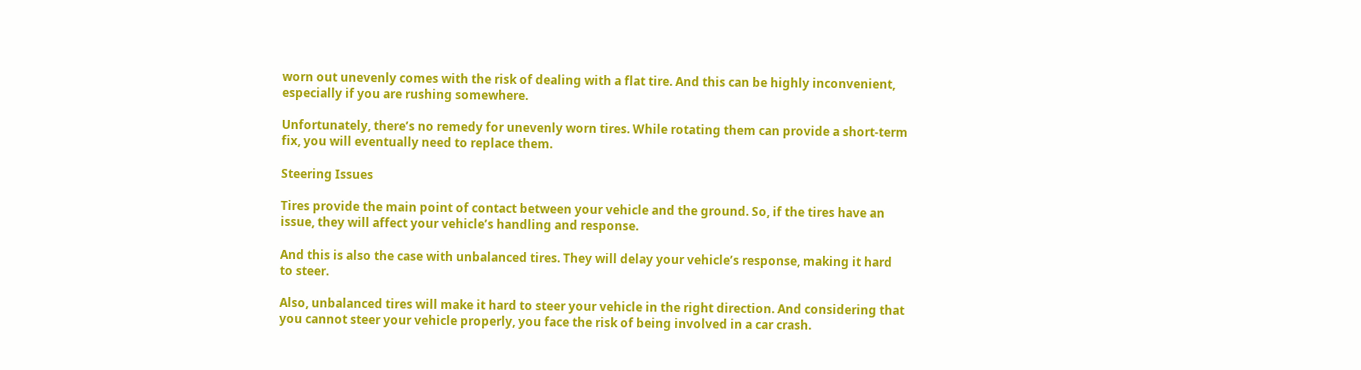worn out unevenly comes with the risk of dealing with a flat tire. And this can be highly inconvenient, especially if you are rushing somewhere.

Unfortunately, there’s no remedy for unevenly worn tires. While rotating them can provide a short-term fix, you will eventually need to replace them.

Steering Issues

Tires provide the main point of contact between your vehicle and the ground. So, if the tires have an issue, they will affect your vehicle’s handling and response.

And this is also the case with unbalanced tires. They will delay your vehicle’s response, making it hard to steer.

Also, unbalanced tires will make it hard to steer your vehicle in the right direction. And considering that you cannot steer your vehicle properly, you face the risk of being involved in a car crash.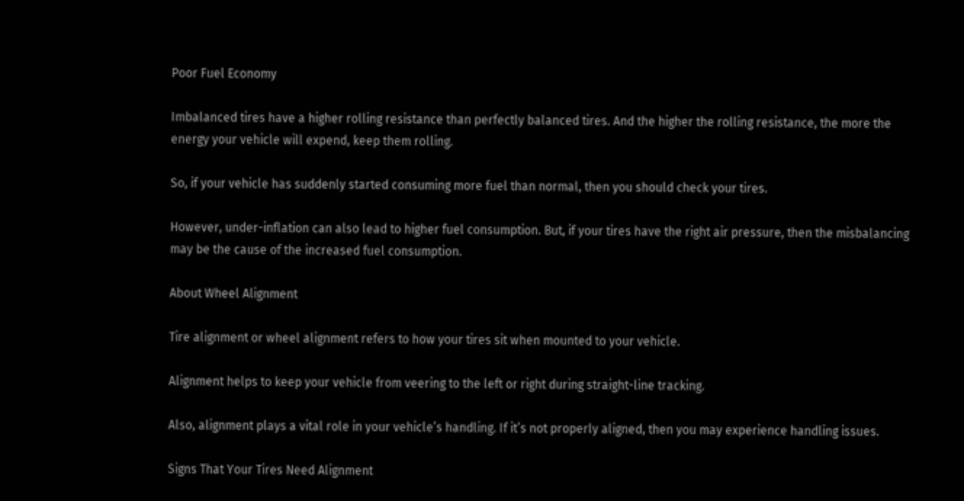Poor Fuel Economy

Imbalanced tires have a higher rolling resistance than perfectly balanced tires. And the higher the rolling resistance, the more the energy your vehicle will expend, keep them rolling.

So, if your vehicle has suddenly started consuming more fuel than normal, then you should check your tires.

However, under-inflation can also lead to higher fuel consumption. But, if your tires have the right air pressure, then the misbalancing may be the cause of the increased fuel consumption.

About Wheel Alignment

Tire alignment or wheel alignment refers to how your tires sit when mounted to your vehicle.

Alignment helps to keep your vehicle from veering to the left or right during straight-line tracking.

Also, alignment plays a vital role in your vehicle’s handling. If it’s not properly aligned, then you may experience handling issues.

Signs That Your Tires Need Alignment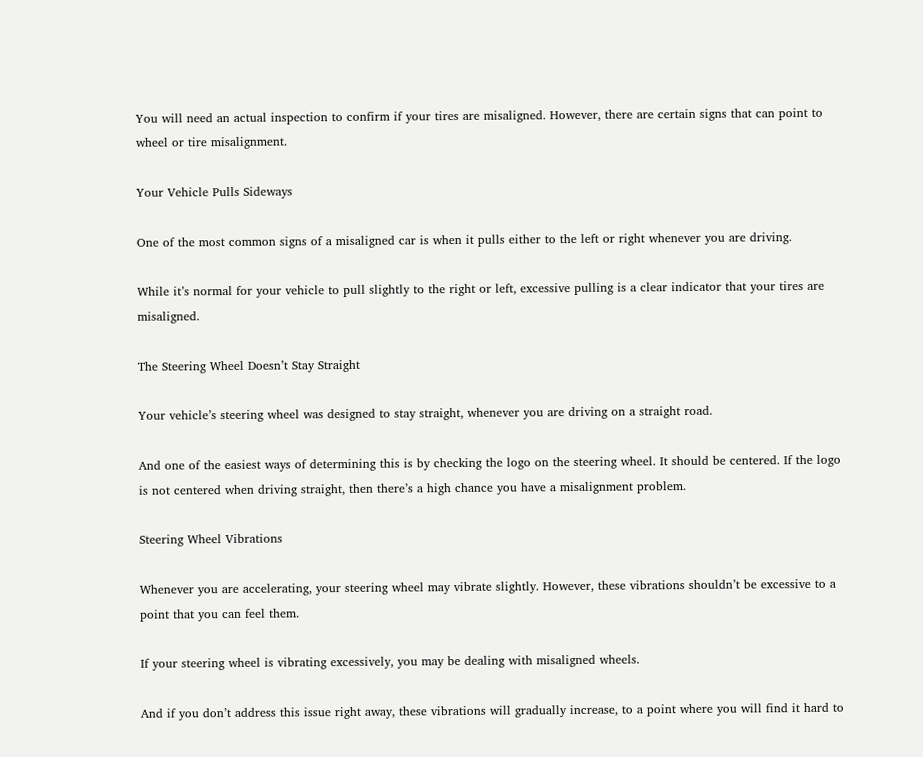You will need an actual inspection to confirm if your tires are misaligned. However, there are certain signs that can point to wheel or tire misalignment.

Your Vehicle Pulls Sideways

One of the most common signs of a misaligned car is when it pulls either to the left or right whenever you are driving.

While it’s normal for your vehicle to pull slightly to the right or left, excessive pulling is a clear indicator that your tires are misaligned.

The Steering Wheel Doesn’t Stay Straight

Your vehicle’s steering wheel was designed to stay straight, whenever you are driving on a straight road.

And one of the easiest ways of determining this is by checking the logo on the steering wheel. It should be centered. If the logo is not centered when driving straight, then there’s a high chance you have a misalignment problem.

Steering Wheel Vibrations

Whenever you are accelerating, your steering wheel may vibrate slightly. However, these vibrations shouldn’t be excessive to a point that you can feel them.

If your steering wheel is vibrating excessively, you may be dealing with misaligned wheels.

And if you don’t address this issue right away, these vibrations will gradually increase, to a point where you will find it hard to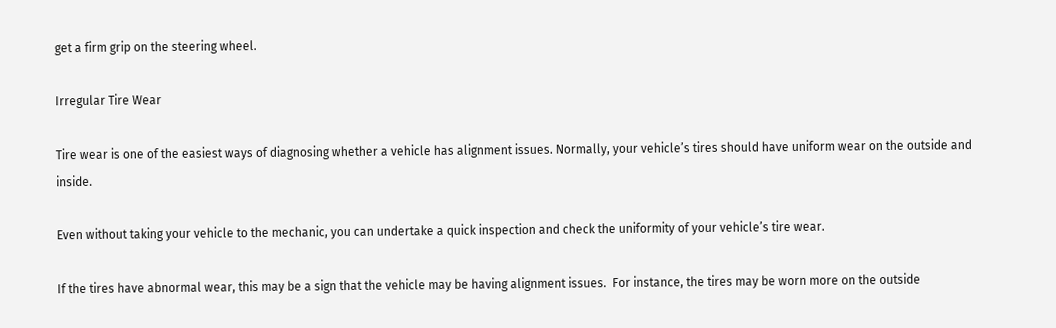get a firm grip on the steering wheel.

Irregular Tire Wear

Tire wear is one of the easiest ways of diagnosing whether a vehicle has alignment issues. Normally, your vehicle’s tires should have uniform wear on the outside and inside.

Even without taking your vehicle to the mechanic, you can undertake a quick inspection and check the uniformity of your vehicle’s tire wear.

If the tires have abnormal wear, this may be a sign that the vehicle may be having alignment issues.  For instance, the tires may be worn more on the outside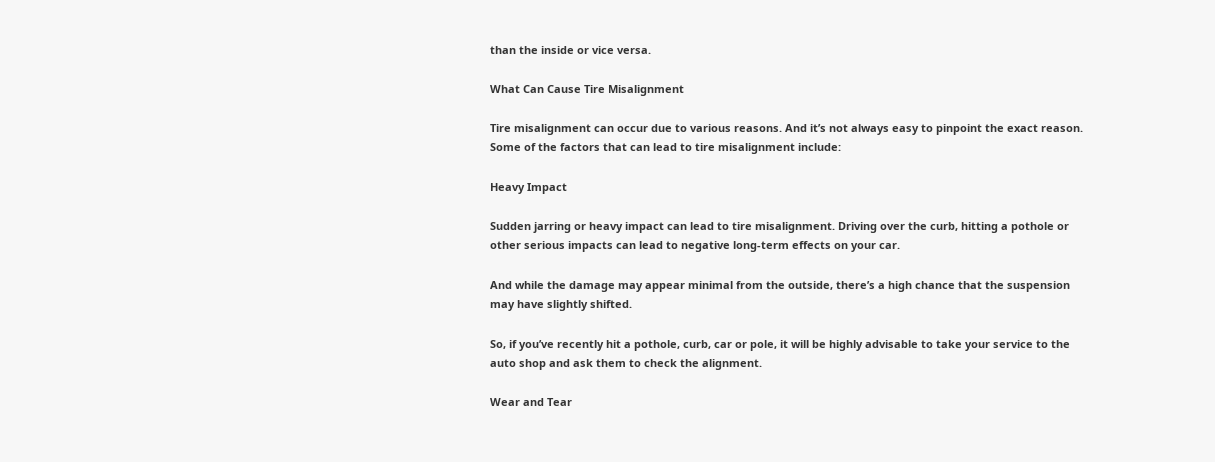than the inside or vice versa.

What Can Cause Tire Misalignment

Tire misalignment can occur due to various reasons. And it’s not always easy to pinpoint the exact reason. Some of the factors that can lead to tire misalignment include:

Heavy Impact

Sudden jarring or heavy impact can lead to tire misalignment. Driving over the curb, hitting a pothole or other serious impacts can lead to negative long-term effects on your car.

And while the damage may appear minimal from the outside, there’s a high chance that the suspension may have slightly shifted.

So, if you’ve recently hit a pothole, curb, car or pole, it will be highly advisable to take your service to the auto shop and ask them to check the alignment.

Wear and Tear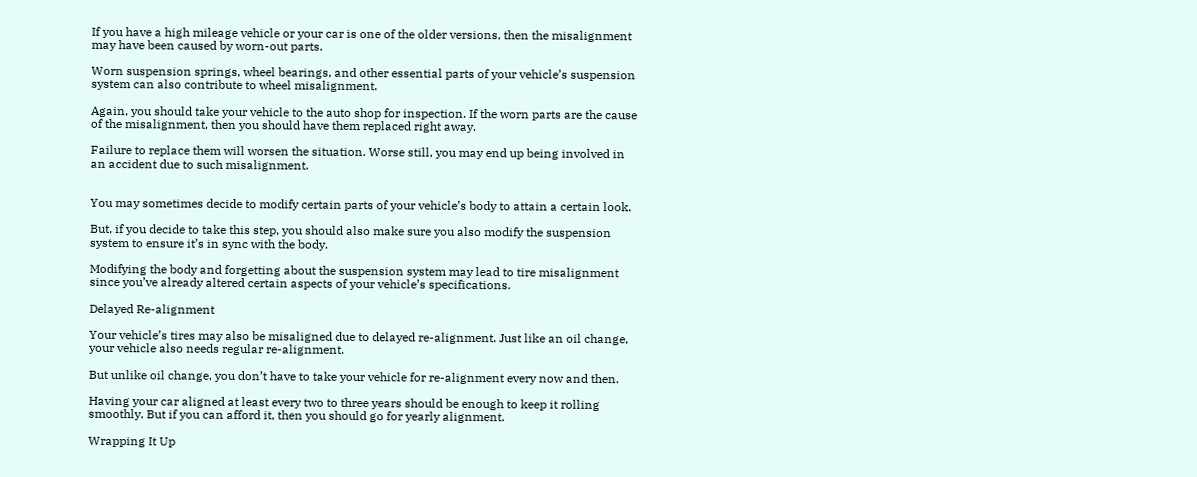If you have a high mileage vehicle or your car is one of the older versions, then the misalignment may have been caused by worn-out parts.

Worn suspension springs, wheel bearings, and other essential parts of your vehicle’s suspension system can also contribute to wheel misalignment.

Again, you should take your vehicle to the auto shop for inspection. If the worn parts are the cause of the misalignment, then you should have them replaced right away.

Failure to replace them will worsen the situation. Worse still, you may end up being involved in an accident due to such misalignment.


You may sometimes decide to modify certain parts of your vehicle’s body to attain a certain look.

But, if you decide to take this step, you should also make sure you also modify the suspension system to ensure it’s in sync with the body.

Modifying the body and forgetting about the suspension system may lead to tire misalignment since you’ve already altered certain aspects of your vehicle’s specifications.

Delayed Re-alignment

Your vehicle’s tires may also be misaligned due to delayed re-alignment. Just like an oil change, your vehicle also needs regular re-alignment.

But unlike oil change, you don’t have to take your vehicle for re-alignment every now and then.

Having your car aligned at least every two to three years should be enough to keep it rolling smoothly. But if you can afford it, then you should go for yearly alignment.

Wrapping It Up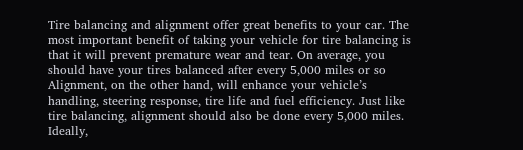Tire balancing and alignment offer great benefits to your car. The most important benefit of taking your vehicle for tire balancing is that it will prevent premature wear and tear. On average, you should have your tires balanced after every 5,000 miles or so Alignment, on the other hand, will enhance your vehicle’s handling, steering response, tire life and fuel efficiency. Just like tire balancing, alignment should also be done every 5,000 miles. Ideally,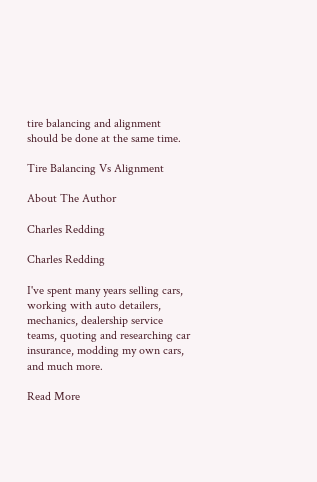tire balancing and alignment should be done at the same time.

Tire Balancing Vs Alignment

About The Author

Charles Redding

Charles Redding

I've spent many years selling cars, working with auto detailers, mechanics, dealership service teams, quoting and researching car insurance, modding my own cars, and much more.

Read More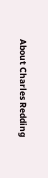About Charles Redding